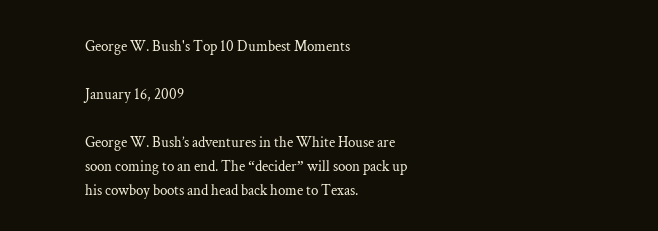George W. Bush's Top 10 Dumbest Moments

January 16, 2009

George W. Bush’s adventures in the White House are soon coming to an end. The “decider” will soon pack up his cowboy boots and head back home to Texas.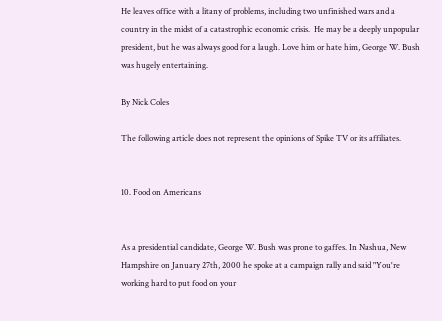He leaves office with a litany of problems, including two unfinished wars and a country in the midst of a catastrophic economic crisis.  He may be a deeply unpopular president, but he was always good for a laugh. Love him or hate him, George W. Bush was hugely entertaining.

By Nick Coles

The following article does not represent the opinions of Spike TV or its affiliates.


10. Food on Americans


As a presidential candidate, George W. Bush was prone to gaffes. In Nashua, New Hampshire on January 27th, 2000 he spoke at a campaign rally and said "You're working hard to put food on your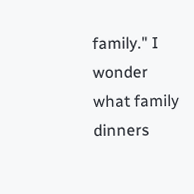family." I wonder what family dinners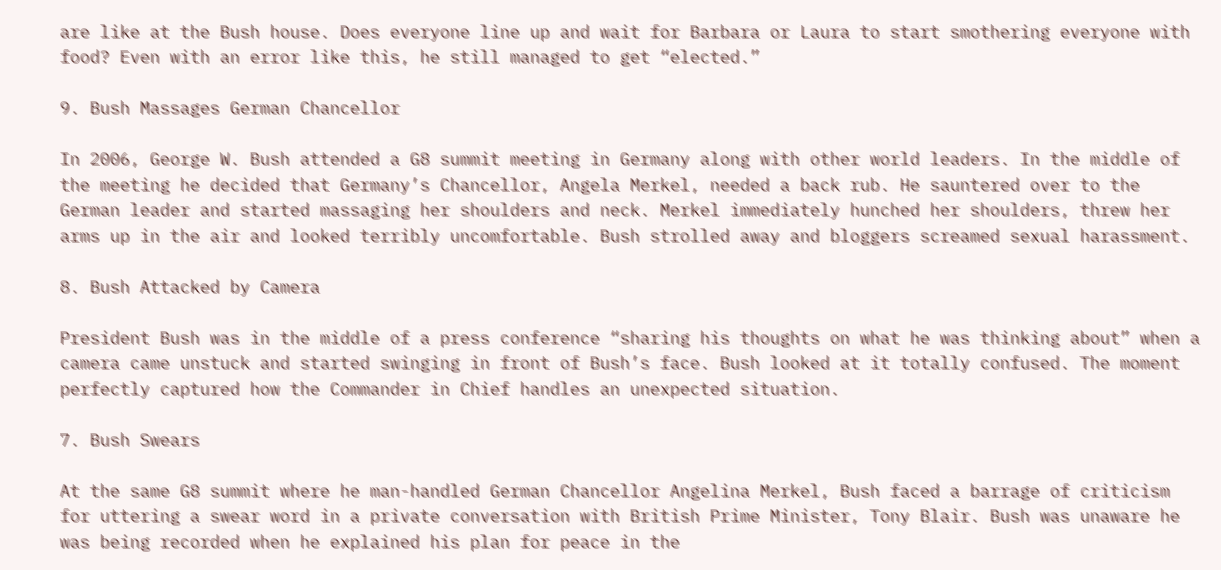are like at the Bush house. Does everyone line up and wait for Barbara or Laura to start smothering everyone with food? Even with an error like this, he still managed to get “elected.”

9. Bush Massages German Chancellor

In 2006, George W. Bush attended a G8 summit meeting in Germany along with other world leaders. In the middle of the meeting he decided that Germany’s Chancellor, Angela Merkel, needed a back rub. He sauntered over to the German leader and started massaging her shoulders and neck. Merkel immediately hunched her shoulders, threw her arms up in the air and looked terribly uncomfortable. Bush strolled away and bloggers screamed sexual harassment.

8. Bush Attacked by Camera

President Bush was in the middle of a press conference “sharing his thoughts on what he was thinking about” when a camera came unstuck and started swinging in front of Bush’s face. Bush looked at it totally confused. The moment perfectly captured how the Commander in Chief handles an unexpected situation.

7. Bush Swears

At the same G8 summit where he man-handled German Chancellor Angelina Merkel, Bush faced a barrage of criticism for uttering a swear word in a private conversation with British Prime Minister, Tony Blair. Bush was unaware he was being recorded when he explained his plan for peace in the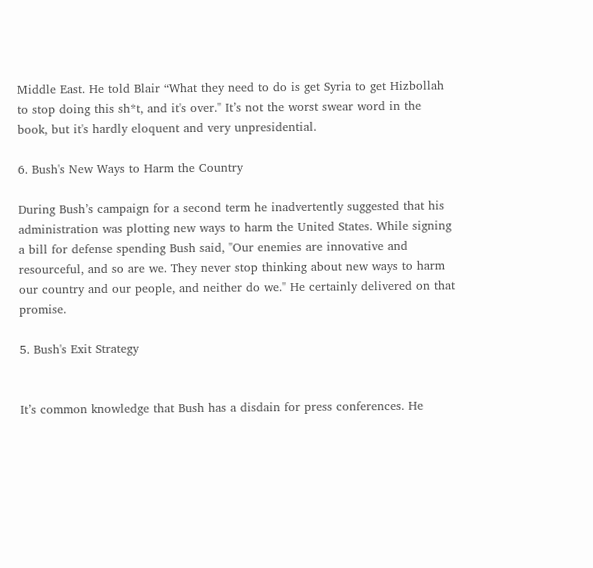Middle East. He told Blair “What they need to do is get Syria to get Hizbollah to stop doing this sh*t, and it's over." It’s not the worst swear word in the book, but it's hardly eloquent and very unpresidential.

6. Bush's New Ways to Harm the Country

During Bush’s campaign for a second term he inadvertently suggested that his administration was plotting new ways to harm the United States. While signing a bill for defense spending Bush said, "Our enemies are innovative and resourceful, and so are we. They never stop thinking about new ways to harm our country and our people, and neither do we." He certainly delivered on that promise.

5. Bush's Exit Strategy


It’s common knowledge that Bush has a disdain for press conferences. He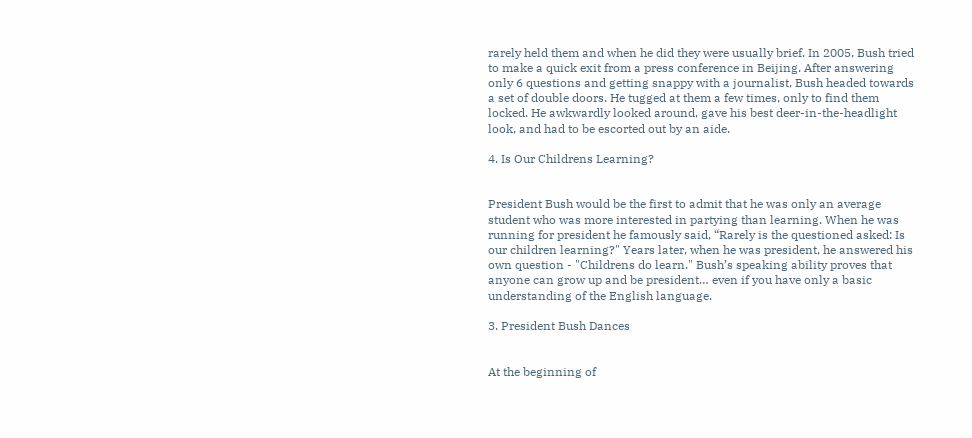rarely held them and when he did they were usually brief. In 2005, Bush tried to make a quick exit from a press conference in Beijing. After answering only 6 questions and getting snappy with a journalist, Bush headed towards a set of double doors. He tugged at them a few times, only to find them locked. He awkwardly looked around, gave his best deer-in-the-headlight look, and had to be escorted out by an aide.

4. Is Our Childrens Learning?


President Bush would be the first to admit that he was only an average student who was more interested in partying than learning. When he was running for president he famously said, “Rarely is the questioned asked: Is our children learning?" Years later, when he was president, he answered his own question - "Childrens do learn." Bush’s speaking ability proves that anyone can grow up and be president… even if you have only a basic understanding of the English language.

3. President Bush Dances


At the beginning of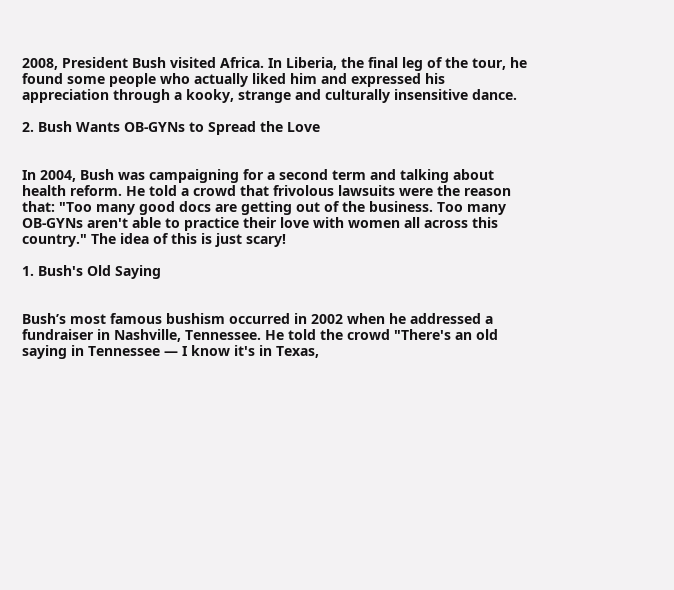2008, President Bush visited Africa. In Liberia, the final leg of the tour, he found some people who actually liked him and expressed his appreciation through a kooky, strange and culturally insensitive dance.

2. Bush Wants OB-GYNs to Spread the Love


In 2004, Bush was campaigning for a second term and talking about health reform. He told a crowd that frivolous lawsuits were the reason that: "Too many good docs are getting out of the business. Too many OB-GYNs aren't able to practice their love with women all across this country." The idea of this is just scary!

1. Bush's Old Saying


Bush’s most famous bushism occurred in 2002 when he addressed a fundraiser in Nashville, Tennessee. He told the crowd "There's an old saying in Tennessee — I know it's in Texas,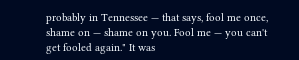probably in Tennessee — that says, fool me once, shame on — shame on you. Fool me — you can't get fooled again." It was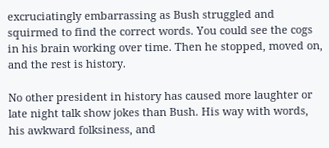excruciatingly embarrassing as Bush struggled and squirmed to find the correct words. You could see the cogs in his brain working over time. Then he stopped, moved on, and the rest is history.

No other president in history has caused more laughter or late night talk show jokes than Bush. His way with words, his awkward folksiness, and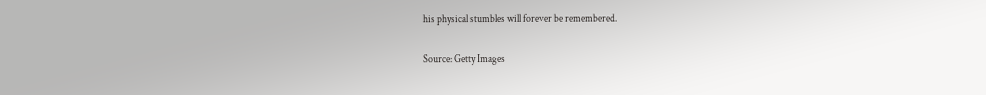his physical stumbles will forever be remembered.

Source: Getty Images